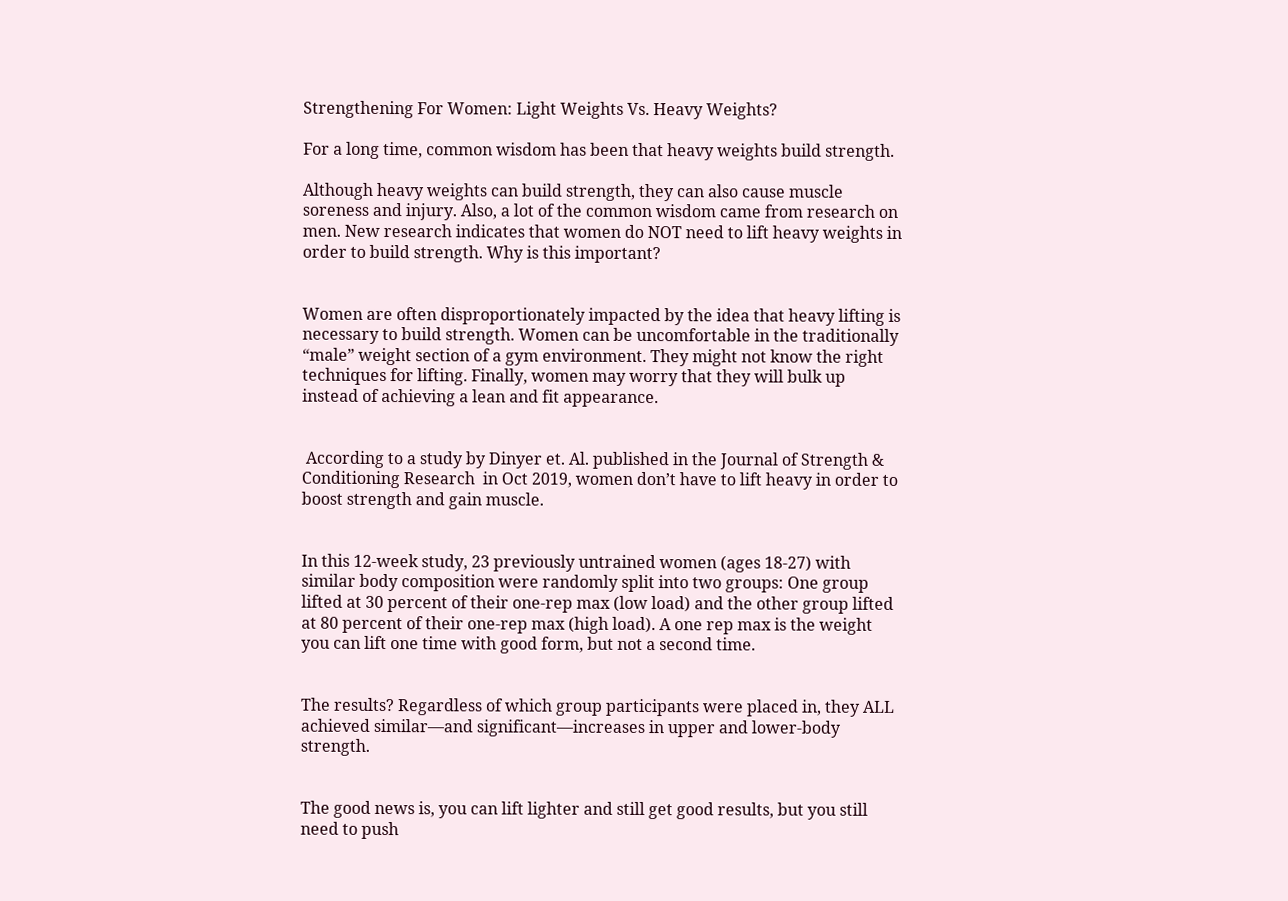Strengthening For Women: Light Weights Vs. Heavy Weights?

For a long time, common wisdom has been that heavy weights build strength.

Although heavy weights can build strength, they can also cause muscle soreness and injury. Also, a lot of the common wisdom came from research on men. New research indicates that women do NOT need to lift heavy weights in order to build strength. Why is this important?


Women are often disproportionately impacted by the idea that heavy lifting is necessary to build strength. Women can be uncomfortable in the traditionally “male” weight section of a gym environment. They might not know the right techniques for lifting. Finally, women may worry that they will bulk up instead of achieving a lean and fit appearance.


 According to a study by Dinyer et. Al. published in the Journal of Strength & Conditioning Research  in Oct 2019, women don’t have to lift heavy in order to boost strength and gain muscle.


In this 12-week study, 23 previously untrained women (ages 18-27) with similar body composition were randomly split into two groups: One group lifted at 30 percent of their one-rep max (low load) and the other group lifted at 80 percent of their one-rep max (high load). A one rep max is the weight you can lift one time with good form, but not a second time.


The results? Regardless of which group participants were placed in, they ALL achieved similar—and significant—increases in upper and lower-body strength.


The good news is, you can lift lighter and still get good results, but you still need to push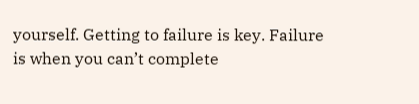yourself. Getting to failure is key. Failure is when you can’t complete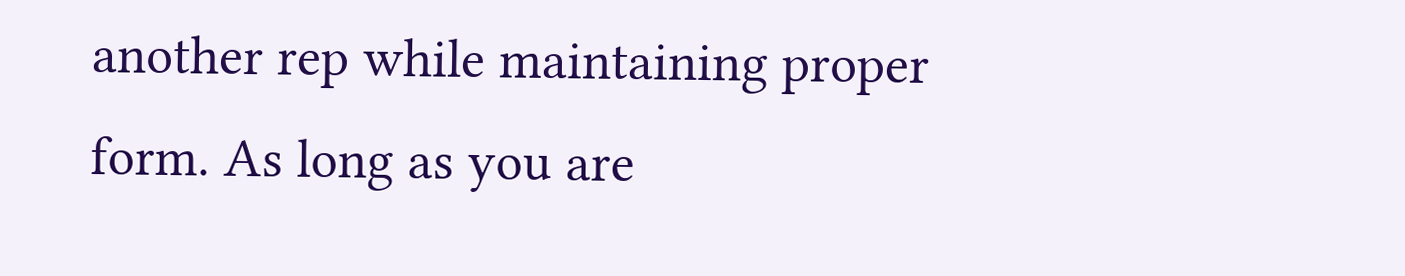another rep while maintaining proper form. As long as you are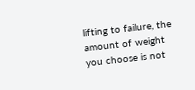lifting to failure, the amount of weight you choose is not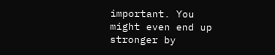important. You might even end up stronger by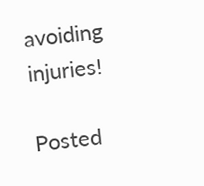avoiding injuries!

Posted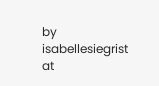by isabellesiegrist at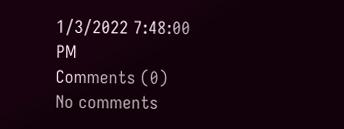1/3/2022 7:48:00 PM
Comments (0)
No comments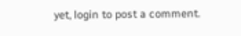yet, login to post a comment.